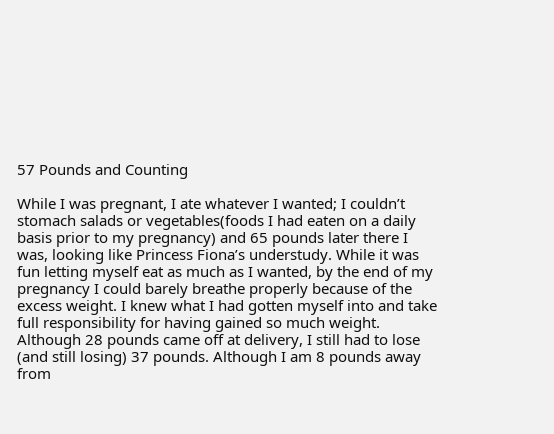57 Pounds and Counting

While I was pregnant, I ate whatever I wanted; I couldn’t stomach salads or vegetables(foods I had eaten on a daily basis prior to my pregnancy) and 65 pounds later there I was, looking like Princess Fiona’s understudy. While it was fun letting myself eat as much as I wanted, by the end of my pregnancy I could barely breathe properly because of the excess weight. I knew what I had gotten myself into and take full responsibility for having gained so much weight.  Although 28 pounds came off at delivery, I still had to lose (and still losing) 37 pounds. Although I am 8 pounds away from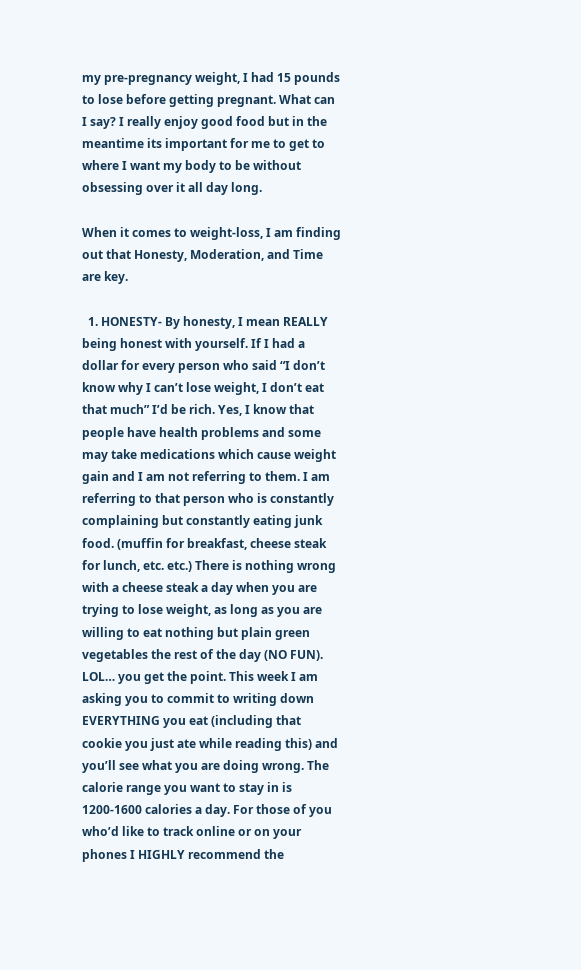my pre-pregnancy weight, I had 15 pounds to lose before getting pregnant. What can I say? I really enjoy good food but in the meantime its important for me to get to where I want my body to be without obsessing over it all day long.

When it comes to weight-loss, I am finding out that Honesty, Moderation, and Time are key.

  1. HONESTY- By honesty, I mean REALLY being honest with yourself. If I had a dollar for every person who said “I don’t know why I can’t lose weight, I don’t eat that much” I’d be rich. Yes, I know that people have health problems and some may take medications which cause weight gain and I am not referring to them. I am referring to that person who is constantly complaining but constantly eating junk food. (muffin for breakfast, cheese steak for lunch, etc. etc.) There is nothing wrong with a cheese steak a day when you are trying to lose weight, as long as you are willing to eat nothing but plain green vegetables the rest of the day (NO FUN). LOL… you get the point. This week I am asking you to commit to writing down EVERYTHING you eat (including that cookie you just ate while reading this) and you’ll see what you are doing wrong. The calorie range you want to stay in is 1200-1600 calories a day. For those of you who’d like to track online or on your phones I HIGHLY recommend the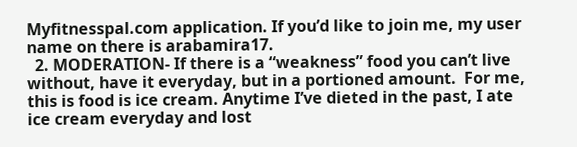Myfitnesspal.com application. If you’d like to join me, my user name on there is arabamira17.
  2. MODERATION- If there is a “weakness” food you can’t live without, have it everyday, but in a portioned amount.  For me, this is food is ice cream. Anytime I’ve dieted in the past, I ate ice cream everyday and lost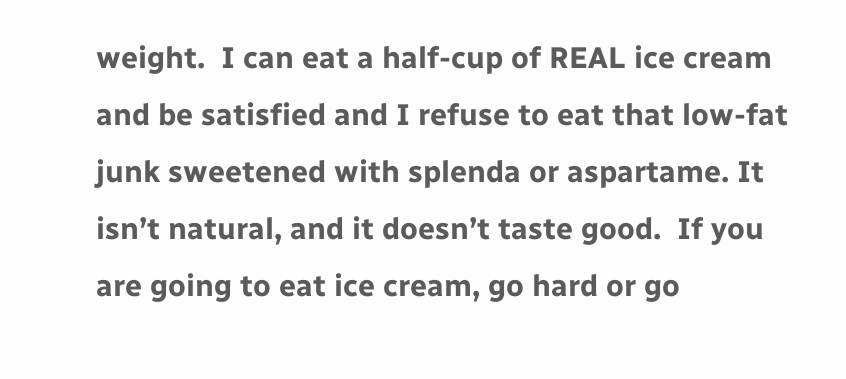weight.  I can eat a half-cup of REAL ice cream and be satisfied and I refuse to eat that low-fat junk sweetened with splenda or aspartame. It isn’t natural, and it doesn’t taste good.  If you are going to eat ice cream, go hard or go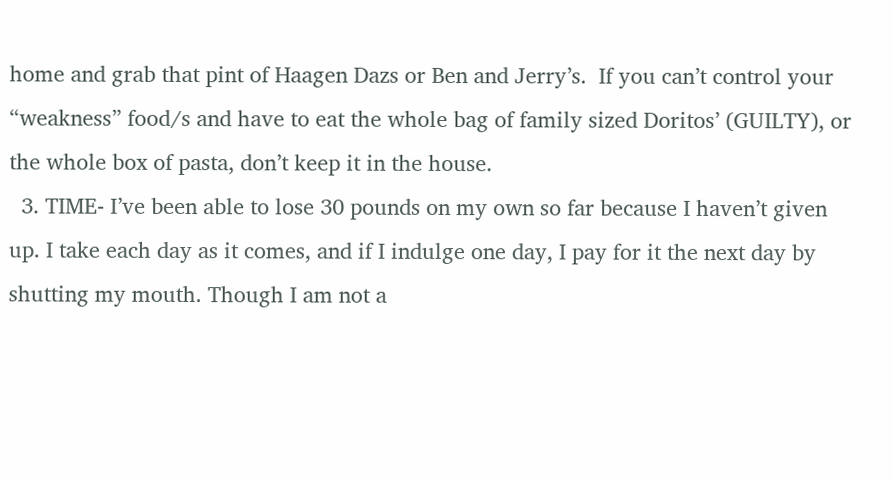home and grab that pint of Haagen Dazs or Ben and Jerry’s.  If you can’t control your “weakness” food/s and have to eat the whole bag of family sized Doritos’ (GUILTY), or the whole box of pasta, don’t keep it in the house.
  3. TIME- I’ve been able to lose 30 pounds on my own so far because I haven’t given up. I take each day as it comes, and if I indulge one day, I pay for it the next day by shutting my mouth. Though I am not a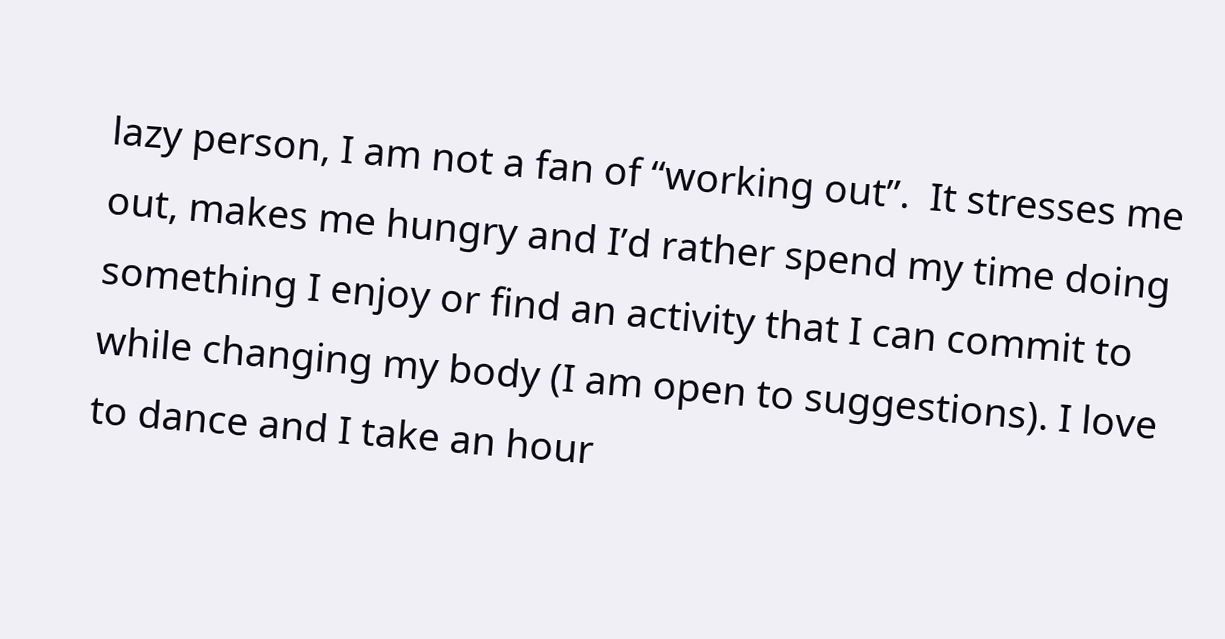lazy person, I am not a fan of “working out”.  It stresses me out, makes me hungry and I’d rather spend my time doing something I enjoy or find an activity that I can commit to while changing my body (I am open to suggestions). I love to dance and I take an hour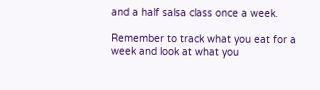and a half salsa class once a week.

Remember to track what you eat for a week and look at what you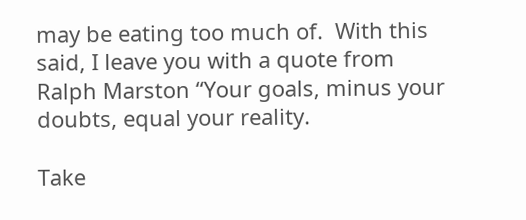may be eating too much of.  With this said, I leave you with a quote from Ralph Marston “Your goals, minus your doubts, equal your reality.

Take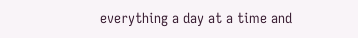everything a day at a time and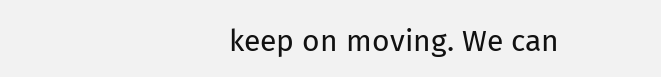keep on moving. We can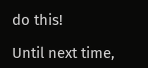do this!

Until next time,